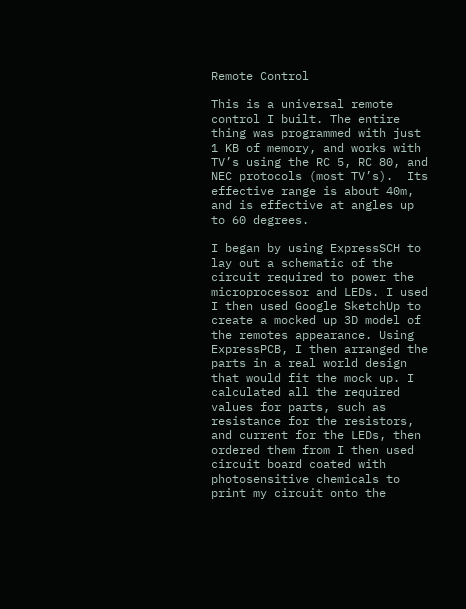Remote Control

This is a universal remote control I built. The entire thing was programmed with just 1 KB of memory, and works with TV’s using the RC 5, RC 80, and NEC protocols (most TV’s).  Its effective range is about 40m, and is effective at angles up to 60 degrees.

I began by using ExpressSCH to lay out a schematic of the circuit required to power the microprocessor and LEDs. I used I then used Google SketchUp to create a mocked up 3D model of the remotes appearance. Using ExpressPCB, I then arranged the parts in a real world design that would fit the mock up. I calculated all the required values for parts, such as resistance for the resistors, and current for the LEDs, then ordered them from I then used circuit board coated with photosensitive chemicals to print my circuit onto the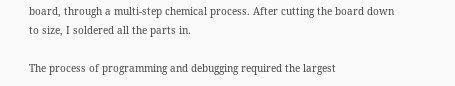board, through a multi-step chemical process. After cutting the board down to size, I soldered all the parts in.

The process of programming and debugging required the largest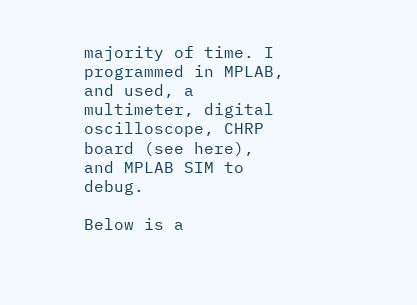majority of time. I programmed in MPLAB, and used, a multimeter, digital oscilloscope, CHRP board (see here), and MPLAB SIM to debug.

Below is a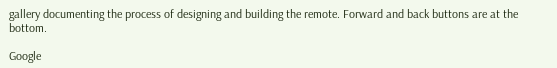gallery documenting the process of designing and building the remote. Forward and back buttons are at the bottom.

Google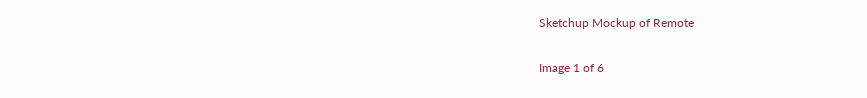Sketchup Mockup of Remote

Image 1 of 6